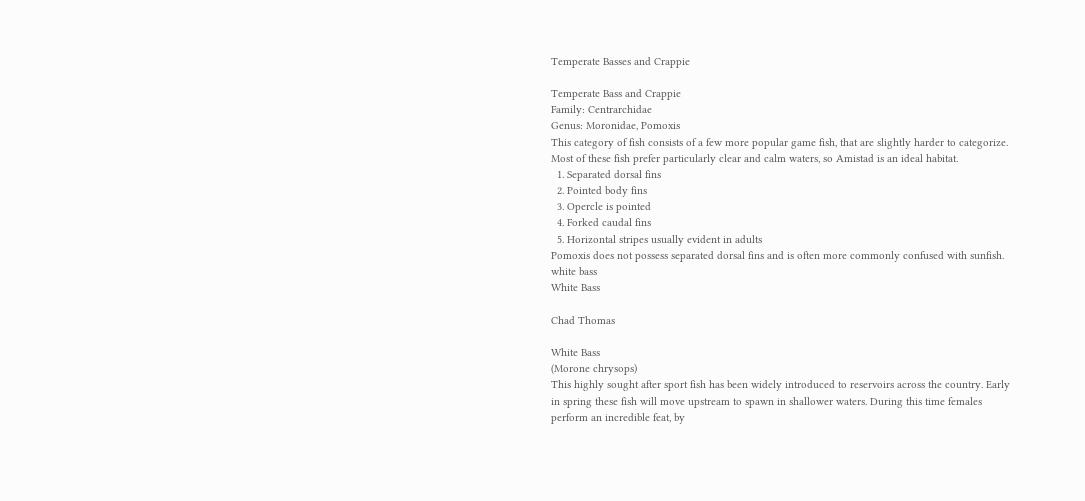Temperate Basses and Crappie

Temperate Bass and Crappie
Family: Centrarchidae
Genus: Moronidae, Pomoxis
This category of fish consists of a few more popular game fish, that are slightly harder to categorize. Most of these fish prefer particularly clear and calm waters, so Amistad is an ideal habitat.
  1. Separated dorsal fins
  2. Pointed body fins
  3. Opercle is pointed
  4. Forked caudal fins
  5. Horizontal stripes usually evident in adults
Pomoxis does not possess separated dorsal fins and is often more commonly confused with sunfish.
white bass
White Bass

Chad Thomas

White Bass
(Morone chrysops)
This highly sought after sport fish has been widely introduced to reservoirs across the country. Early in spring these fish will move upstream to spawn in shallower waters. During this time females perform an incredible feat, by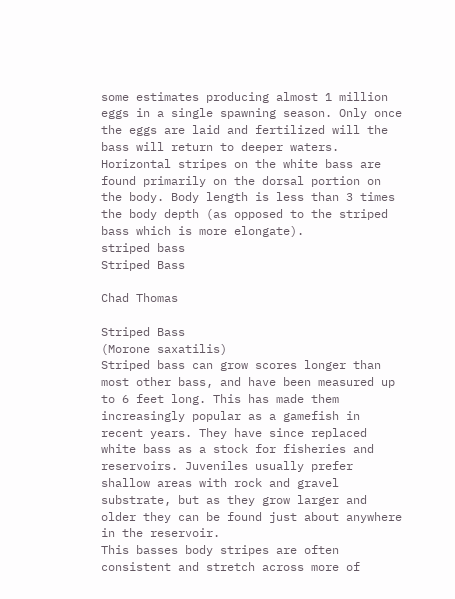some estimates producing almost 1 million eggs in a single spawning season. Only once the eggs are laid and fertilized will the bass will return to deeper waters.
Horizontal stripes on the white bass are found primarily on the dorsal portion on the body. Body length is less than 3 times the body depth (as opposed to the striped bass which is more elongate).
striped bass
Striped Bass

Chad Thomas

Striped Bass
(Morone saxatilis)
Striped bass can grow scores longer than most other bass, and have been measured up to 6 feet long. This has made them increasingly popular as a gamefish in recent years. They have since replaced white bass as a stock for fisheries and reservoirs. Juveniles usually prefer shallow areas with rock and gravel substrate, but as they grow larger and older they can be found just about anywhere in the reservoir.
This basses body stripes are often consistent and stretch across more of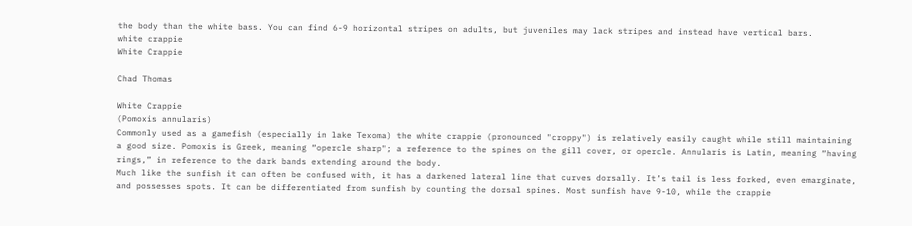the body than the white bass. You can find 6-9 horizontal stripes on adults, but juveniles may lack stripes and instead have vertical bars.
white crappie
White Crappie

Chad Thomas

White Crappie
(Pomoxis annularis)
Commonly used as a gamefish (especially in lake Texoma) the white crappie (pronounced "croppy") is relatively easily caught while still maintaining a good size. Pomoxis is Greek, meaning “opercle sharp"; a reference to the spines on the gill cover, or opercle. Annularis is Latin, meaning “having rings,” in reference to the dark bands extending around the body.
Much like the sunfish it can often be confused with, it has a darkened lateral line that curves dorsally. It’s tail is less forked, even emarginate, and possesses spots. It can be differentiated from sunfish by counting the dorsal spines. Most sunfish have 9-10, while the crappie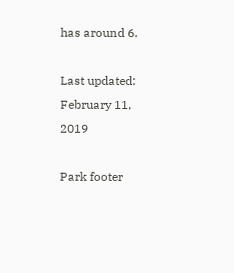has around 6.

Last updated: February 11, 2019

Park footer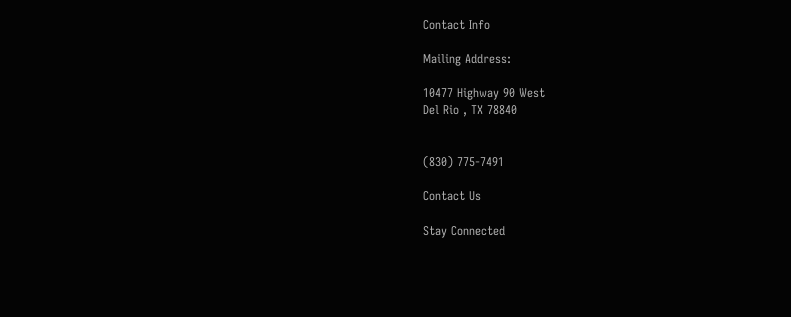Contact Info

Mailing Address:

10477 Highway 90 West
Del Rio , TX 78840


(830) 775-7491

Contact Us

Stay Connected